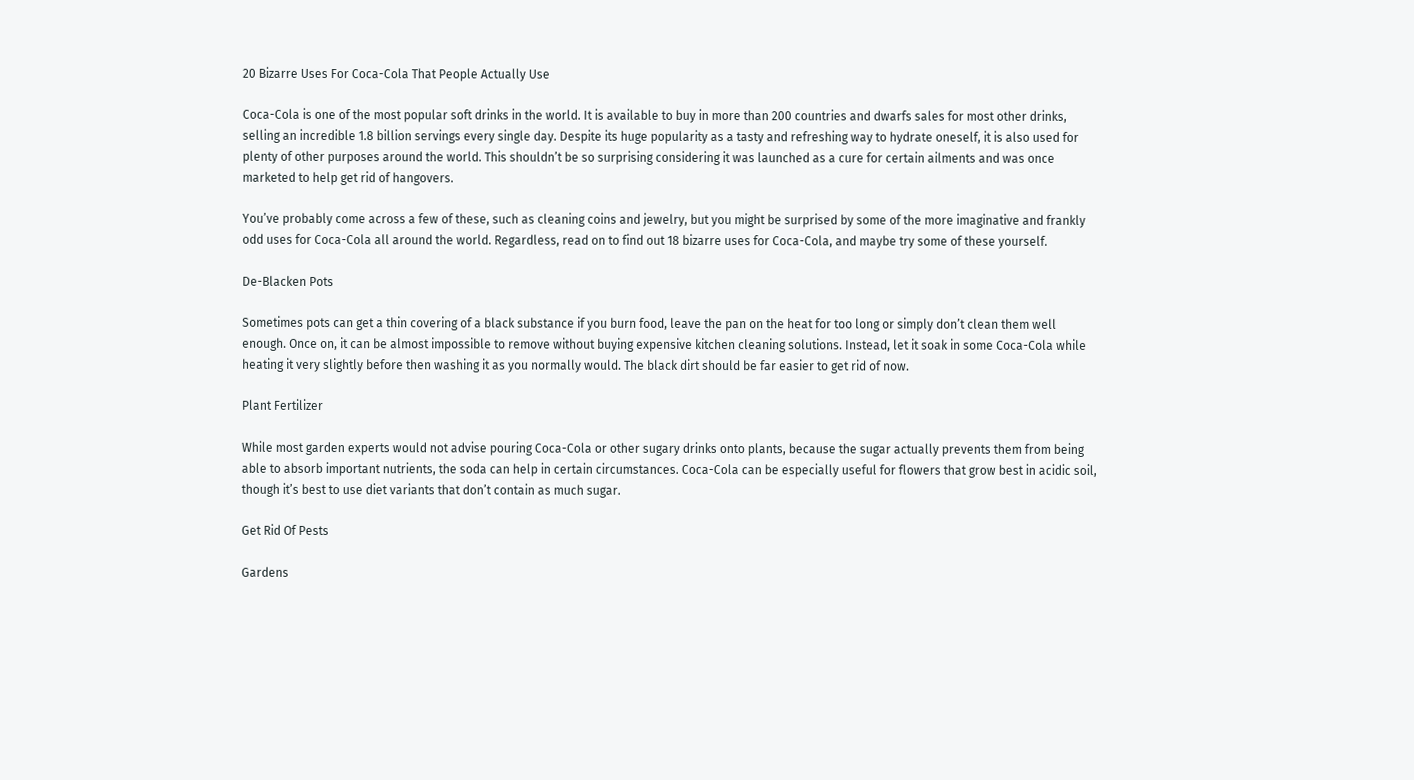20 Bizarre Uses For Coca-Cola That People Actually Use

Coca-Cola is one of the most popular soft drinks in the world. It is available to buy in more than 200 countries and dwarfs sales for most other drinks, selling an incredible 1.8 billion servings every single day. Despite its huge popularity as a tasty and refreshing way to hydrate oneself, it is also used for plenty of other purposes around the world. This shouldn’t be so surprising considering it was launched as a cure for certain ailments and was once marketed to help get rid of hangovers.

You’ve probably come across a few of these, such as cleaning coins and jewelry, but you might be surprised by some of the more imaginative and frankly odd uses for Coca-Cola all around the world. Regardless, read on to find out 18 bizarre uses for Coca-Cola, and maybe try some of these yourself.

De-Blacken Pots

Sometimes pots can get a thin covering of a black substance if you burn food, leave the pan on the heat for too long or simply don’t clean them well enough. Once on, it can be almost impossible to remove without buying expensive kitchen cleaning solutions. Instead, let it soak in some Coca-Cola while heating it very slightly before then washing it as you normally would. The black dirt should be far easier to get rid of now.

Plant Fertilizer

While most garden experts would not advise pouring Coca-Cola or other sugary drinks onto plants, because the sugar actually prevents them from being able to absorb important nutrients, the soda can help in certain circumstances. Coca-Cola can be especially useful for flowers that grow best in acidic soil, though it’s best to use diet variants that don’t contain as much sugar.

Get Rid Of Pests

Gardens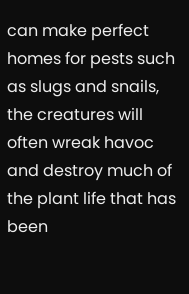can make perfect homes for pests such as slugs and snails, the creatures will often wreak havoc and destroy much of the plant life that has been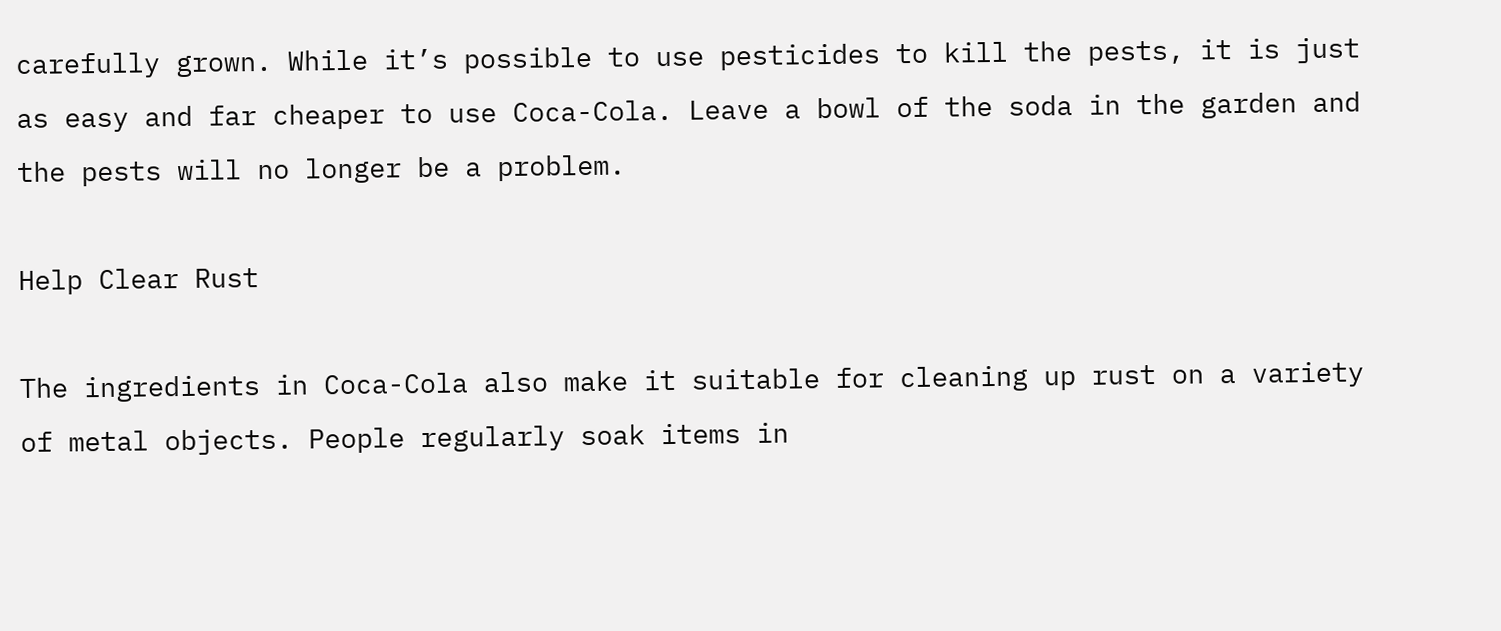carefully grown. While it’s possible to use pesticides to kill the pests, it is just as easy and far cheaper to use Coca-Cola. Leave a bowl of the soda in the garden and the pests will no longer be a problem.

Help Clear Rust

The ingredients in Coca-Cola also make it suitable for cleaning up rust on a variety of metal objects. People regularly soak items in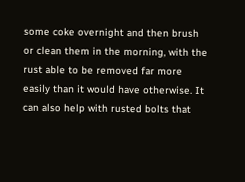some coke overnight and then brush or clean them in the morning, with the rust able to be removed far more easily than it would have otherwise. It can also help with rusted bolts that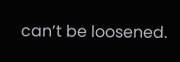can’t be loosened.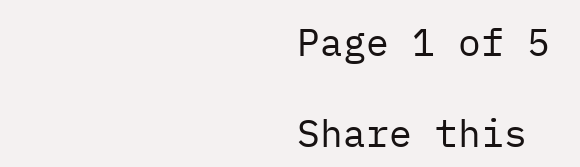Page 1 of 5

Share this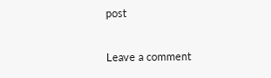post

Leave a comment